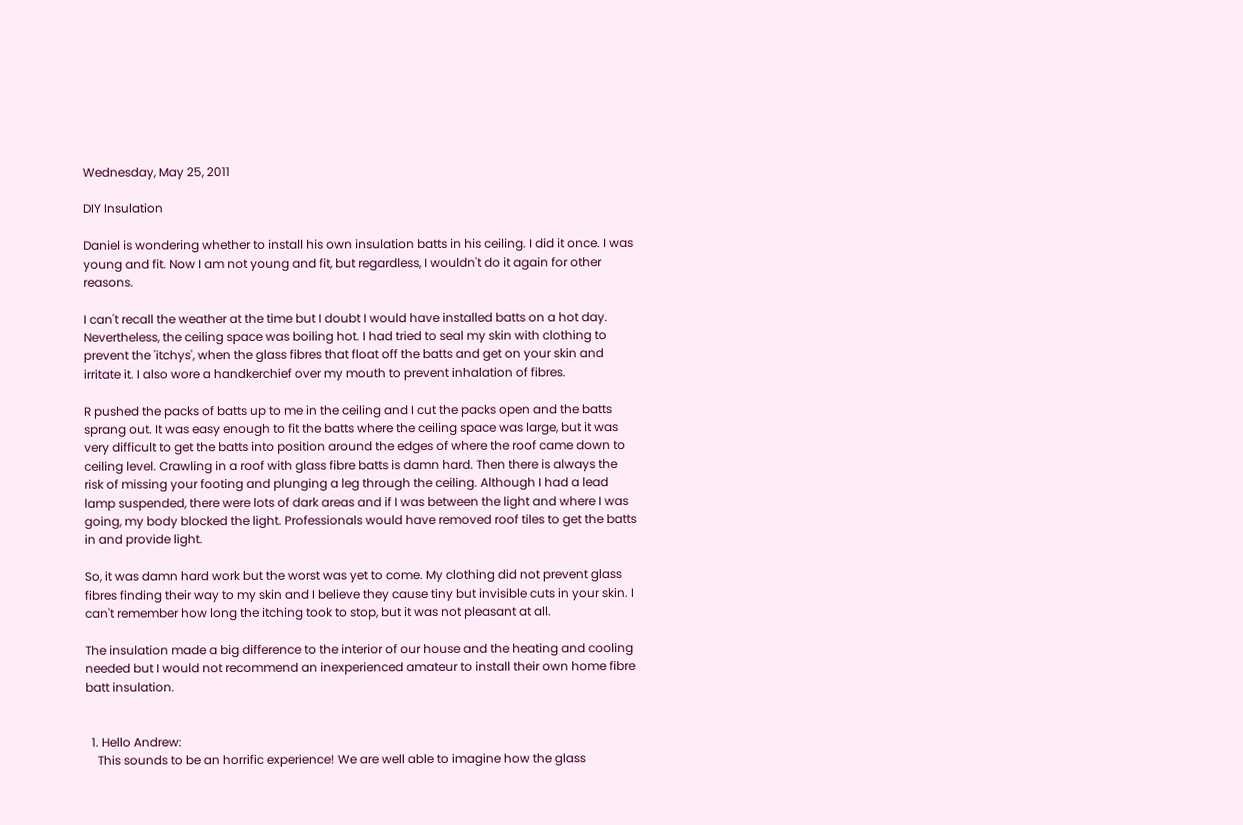Wednesday, May 25, 2011

DIY Insulation

Daniel is wondering whether to install his own insulation batts in his ceiling. I did it once. I was young and fit. Now I am not young and fit, but regardless, I wouldn't do it again for other reasons.

I can't recall the weather at the time but I doubt I would have installed batts on a hot day. Nevertheless, the ceiling space was boiling hot. I had tried to seal my skin with clothing to prevent the 'itchys', when the glass fibres that float off the batts and get on your skin and irritate it. I also wore a handkerchief over my mouth to prevent inhalation of fibres.

R pushed the packs of batts up to me in the ceiling and I cut the packs open and the batts sprang out. It was easy enough to fit the batts where the ceiling space was large, but it was very difficult to get the batts into position around the edges of where the roof came down to ceiling level. Crawling in a roof with glass fibre batts is damn hard. Then there is always the risk of missing your footing and plunging a leg through the ceiling. Although I had a lead lamp suspended, there were lots of dark areas and if I was between the light and where I was going, my body blocked the light. Professionals would have removed roof tiles to get the batts in and provide light.

So, it was damn hard work but the worst was yet to come. My clothing did not prevent glass fibres finding their way to my skin and I believe they cause tiny but invisible cuts in your skin. I can't remember how long the itching took to stop, but it was not pleasant at all.

The insulation made a big difference to the interior of our house and the heating and cooling needed but I would not recommend an inexperienced amateur to install their own home fibre batt insulation.


  1. Hello Andrew:
    This sounds to be an horrific experience! We are well able to imagine how the glass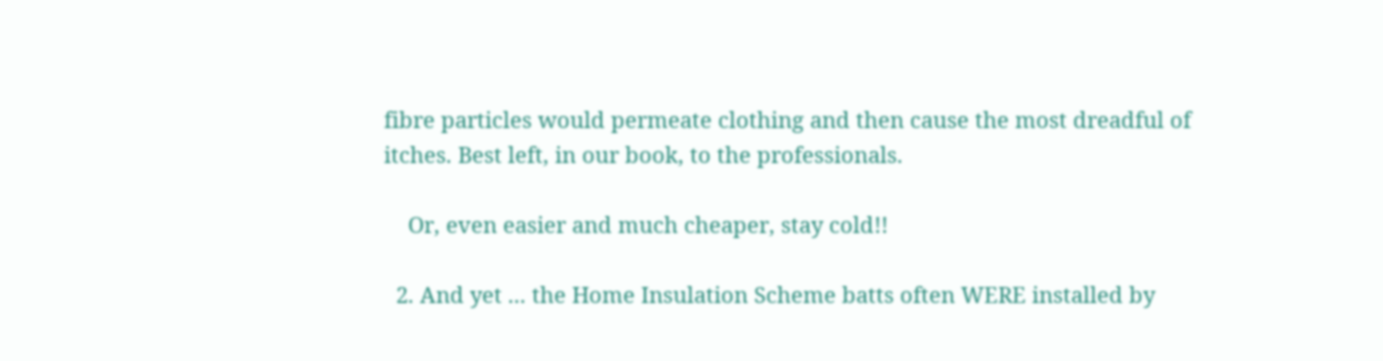fibre particles would permeate clothing and then cause the most dreadful of itches. Best left, in our book, to the professionals.

    Or, even easier and much cheaper, stay cold!!

  2. And yet ... the Home Insulation Scheme batts often WERE installed by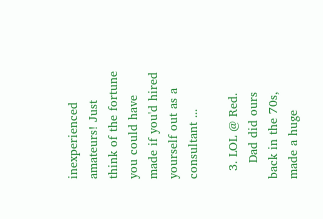inexperienced amateurs! Just think of the fortune you could have made if you'd hired yourself out as a consultant ...

  3. LOL @ Red.
    Dad did ours back in the 70s, made a huge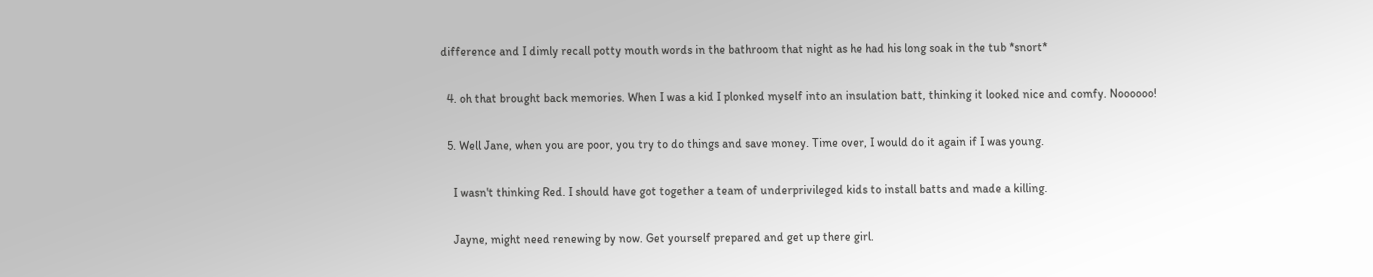difference and I dimly recall potty mouth words in the bathroom that night as he had his long soak in the tub *snort*

  4. oh that brought back memories. When I was a kid I plonked myself into an insulation batt, thinking it looked nice and comfy. Noooooo!

  5. Well Jane, when you are poor, you try to do things and save money. Time over, I would do it again if I was young.

    I wasn't thinking Red. I should have got together a team of underprivileged kids to install batts and made a killing.

    Jayne, might need renewing by now. Get yourself prepared and get up there girl.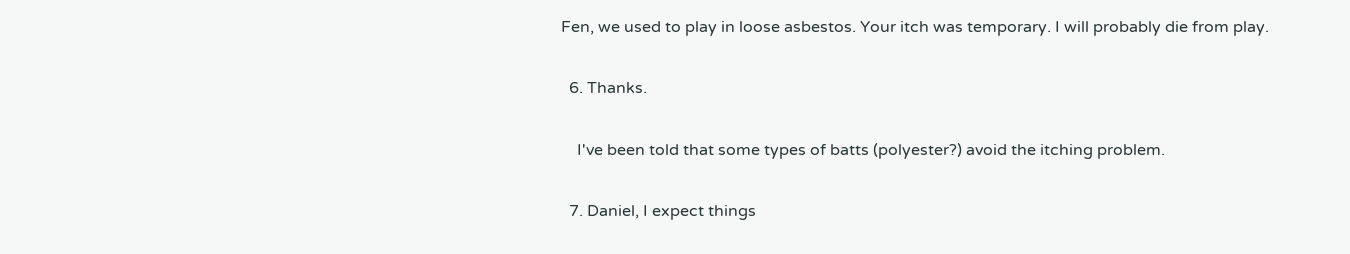Fen, we used to play in loose asbestos. Your itch was temporary. I will probably die from play.

  6. Thanks.

    I've been told that some types of batts (polyester?) avoid the itching problem.

  7. Daniel, I expect things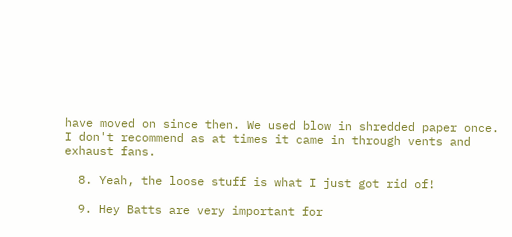have moved on since then. We used blow in shredded paper once. I don't recommend as at times it came in through vents and exhaust fans.

  8. Yeah, the loose stuff is what I just got rid of!

  9. Hey Batts are very important for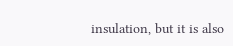insulation, but it is also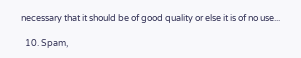necessary that it should be of good quality or else it is of no use...

  10. Spam,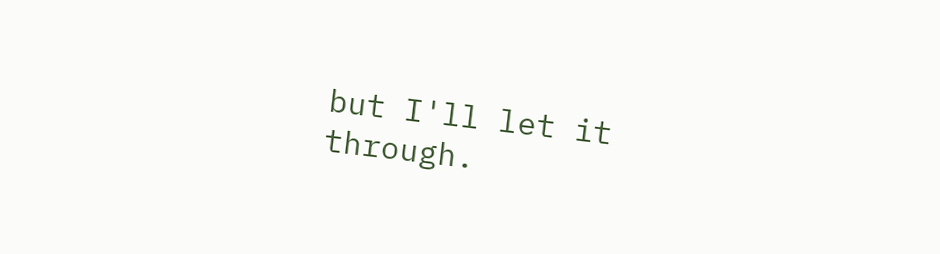but I'll let it through.